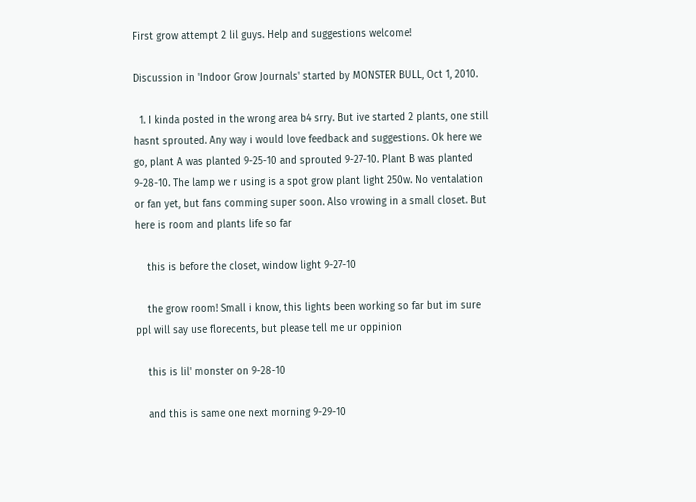First grow attempt 2 lil guys. Help and suggestions welcome!

Discussion in 'Indoor Grow Journals' started by MONSTER BULL, Oct 1, 2010.

  1. I kinda posted in the wrong area b4 srry. But ive started 2 plants, one still hasnt sprouted. Any way i would love feedback and suggestions. Ok here we go, plant A was planted 9-25-10 and sprouted 9-27-10. Plant B was planted 9-28-10. The lamp we r using is a spot grow plant light 250w. No ventalation or fan yet, but fans comming super soon. Also vrowing in a small closet. But here is room and plants life so far

    this is before the closet, window light 9-27-10

    the grow room! Small i know, this lights been working so far but im sure ppl will say use florecents, but please tell me ur oppinion

    this is lil' monster on 9-28-10

    and this is same one next morning 9-29-10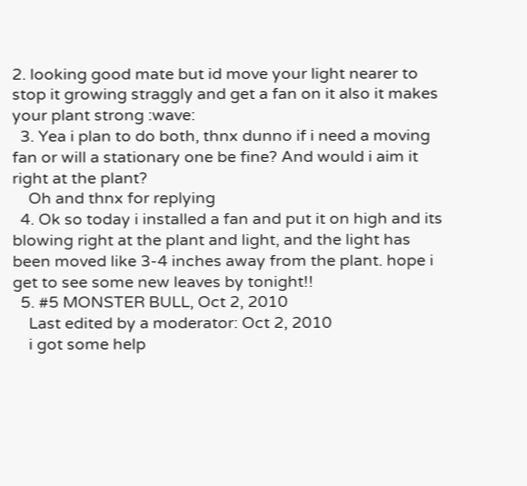2. looking good mate but id move your light nearer to stop it growing straggly and get a fan on it also it makes your plant strong :wave:
  3. Yea i plan to do both, thnx dunno if i need a moving fan or will a stationary one be fine? And would i aim it right at the plant?
    Oh and thnx for replying
  4. Ok so today i installed a fan and put it on high and its blowing right at the plant and light, and the light has been moved like 3-4 inches away from the plant. hope i get to see some new leaves by tonight!!
  5. #5 MONSTER BULL, Oct 2, 2010
    Last edited by a moderator: Oct 2, 2010
    i got some help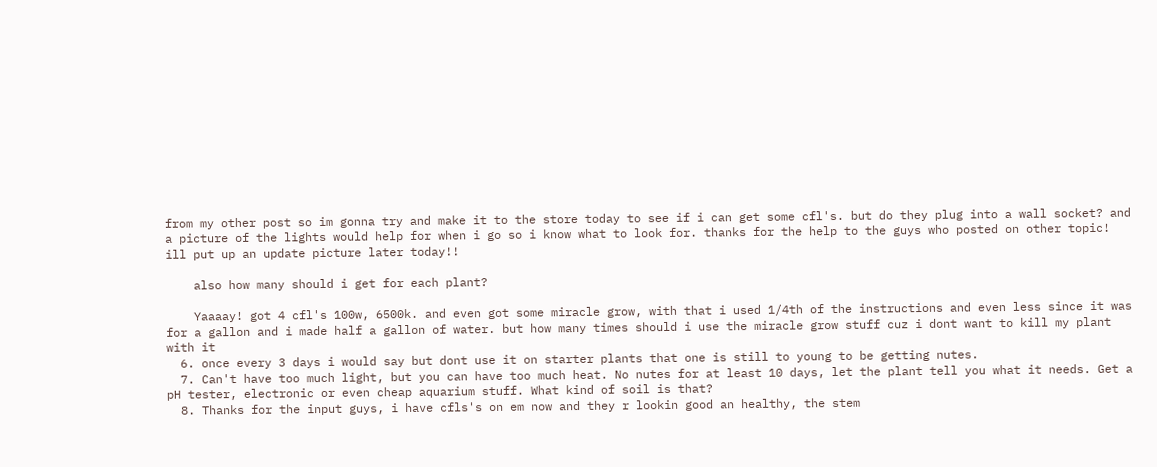from my other post so im gonna try and make it to the store today to see if i can get some cfl's. but do they plug into a wall socket? and a picture of the lights would help for when i go so i know what to look for. thanks for the help to the guys who posted on other topic! ill put up an update picture later today!!

    also how many should i get for each plant?

    Yaaaay! got 4 cfl's 100w, 6500k. and even got some miracle grow, with that i used 1/4th of the instructions and even less since it was for a gallon and i made half a gallon of water. but how many times should i use the miracle grow stuff cuz i dont want to kill my plant with it
  6. once every 3 days i would say but dont use it on starter plants that one is still to young to be getting nutes.
  7. Can't have too much light, but you can have too much heat. No nutes for at least 10 days, let the plant tell you what it needs. Get a pH tester, electronic or even cheap aquarium stuff. What kind of soil is that?
  8. Thanks for the input guys, i have cfls's on em now and they r lookin good an healthy, the stem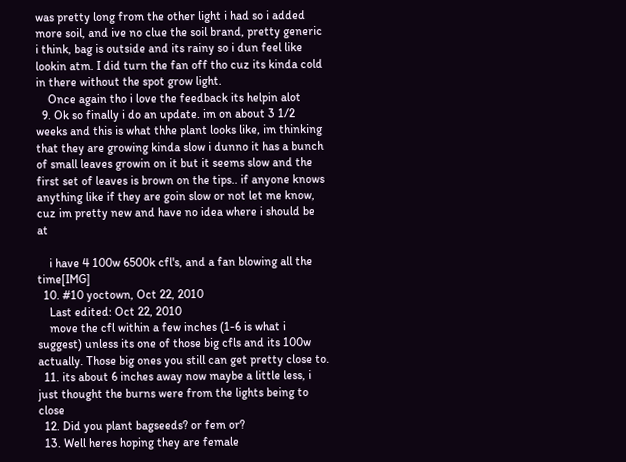was pretty long from the other light i had so i added more soil, and ive no clue the soil brand, pretty generic i think, bag is outside and its rainy so i dun feel like lookin atm. I did turn the fan off tho cuz its kinda cold in there without the spot grow light.
    Once again tho i love the feedback its helpin alot
  9. Ok so finally i do an update. im on about 3 1/2 weeks and this is what thhe plant looks like, im thinking that they are growing kinda slow i dunno it has a bunch of small leaves growin on it but it seems slow and the first set of leaves is brown on the tips.. if anyone knows anything like if they are goin slow or not let me know, cuz im pretty new and have no idea where i should be at

    i have 4 100w 6500k cfl's, and a fan blowing all the time[IMG]
  10. #10 yoctown, Oct 22, 2010
    Last edited: Oct 22, 2010
    move the cfl within a few inches (1-6 is what i suggest) unless its one of those big cfls and its 100w actually. Those big ones you still can get pretty close to.
  11. its about 6 inches away now maybe a little less, i just thought the burns were from the lights being to close
  12. Did you plant bagseeds? or fem or?
  13. Well heres hoping they are female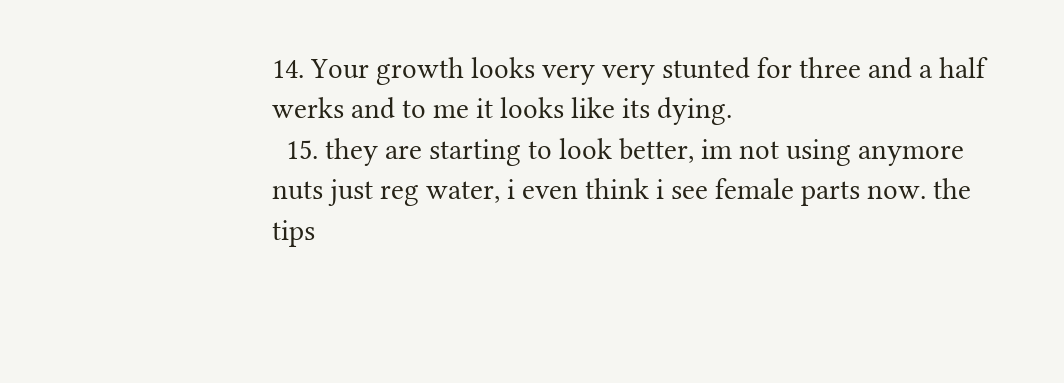14. Your growth looks very very stunted for three and a half werks and to me it looks like its dying.
  15. they are starting to look better, im not using anymore nuts just reg water, i even think i see female parts now. the tips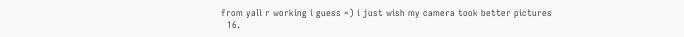from yall r working i guess =) i just wish my camera took better pictures
  16.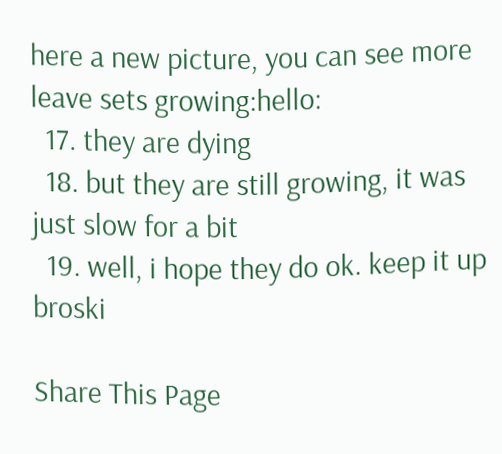here a new picture, you can see more leave sets growing:hello:
  17. they are dying
  18. but they are still growing, it was just slow for a bit
  19. well, i hope they do ok. keep it up broski

Share This Page